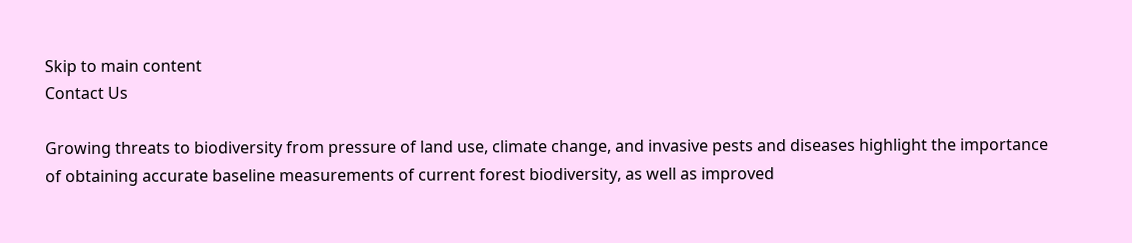Skip to main content
Contact Us

Growing threats to biodiversity from pressure of land use, climate change, and invasive pests and diseases highlight the importance of obtaining accurate baseline measurements of current forest biodiversity, as well as improved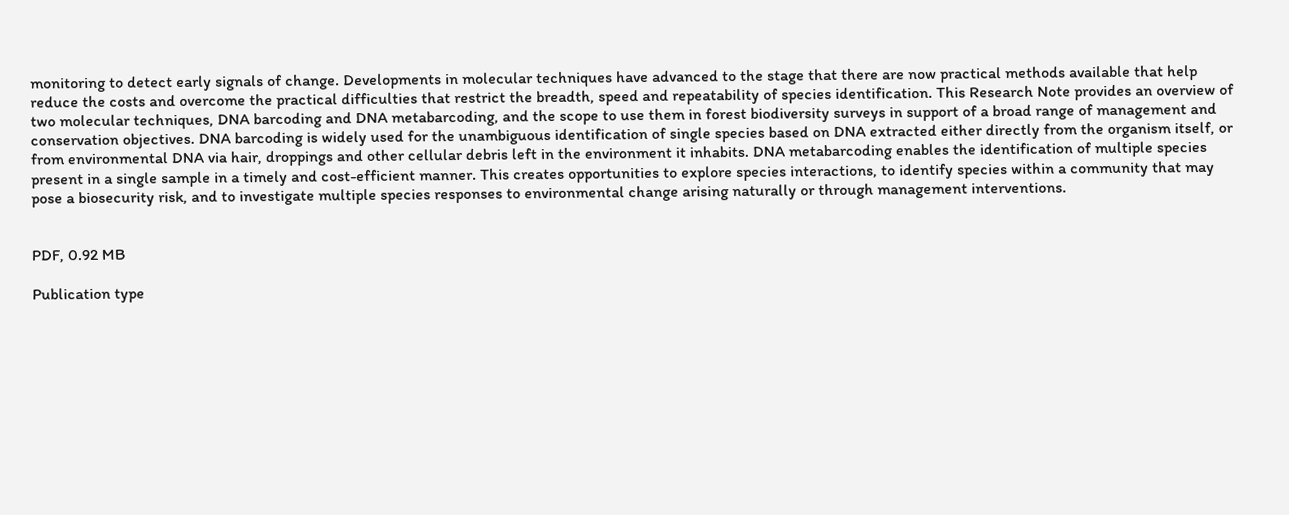monitoring to detect early signals of change. Developments in molecular techniques have advanced to the stage that there are now practical methods available that help reduce the costs and overcome the practical difficulties that restrict the breadth, speed and repeatability of species identification. This Research Note provides an overview of two molecular techniques, DNA barcoding and DNA metabarcoding, and the scope to use them in forest biodiversity surveys in support of a broad range of management and conservation objectives. DNA barcoding is widely used for the unambiguous identification of single species based on DNA extracted either directly from the organism itself, or from environmental DNA via hair, droppings and other cellular debris left in the environment it inhabits. DNA metabarcoding enables the identification of multiple species present in a single sample in a timely and cost-efficient manner. This creates opportunities to explore species interactions, to identify species within a community that may pose a biosecurity risk, and to investigate multiple species responses to environmental change arising naturally or through management interventions.


PDF, 0.92 MB

Publication type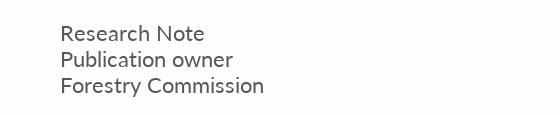Research Note
Publication owner
Forestry Commission